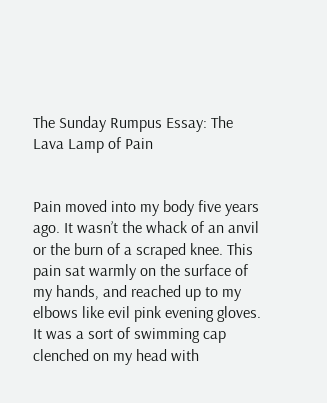The Sunday Rumpus Essay: The Lava Lamp of Pain


Pain moved into my body five years ago. It wasn’t the whack of an anvil or the burn of a scraped knee. This pain sat warmly on the surface of my hands, and reached up to my elbows like evil pink evening gloves. It was a sort of swimming cap clenched on my head with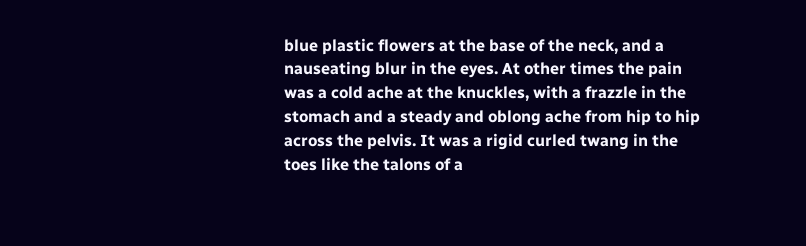blue plastic flowers at the base of the neck, and a nauseating blur in the eyes. At other times the pain was a cold ache at the knuckles, with a frazzle in the stomach and a steady and oblong ache from hip to hip across the pelvis. It was a rigid curled twang in the toes like the talons of a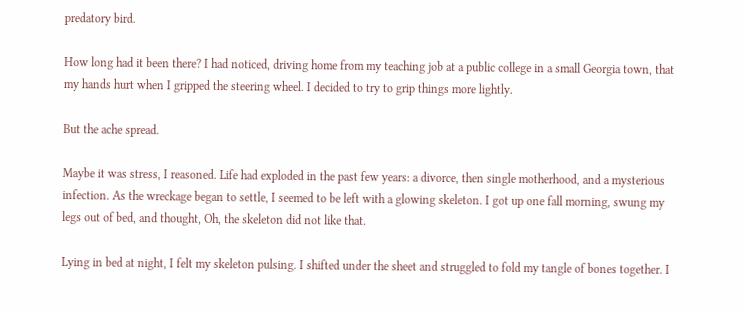predatory bird.

How long had it been there? I had noticed, driving home from my teaching job at a public college in a small Georgia town, that my hands hurt when I gripped the steering wheel. I decided to try to grip things more lightly.

But the ache spread.

Maybe it was stress, I reasoned. Life had exploded in the past few years: a divorce, then single motherhood, and a mysterious infection. As the wreckage began to settle, I seemed to be left with a glowing skeleton. I got up one fall morning, swung my legs out of bed, and thought, Oh, the skeleton did not like that.

Lying in bed at night, I felt my skeleton pulsing. I shifted under the sheet and struggled to fold my tangle of bones together. I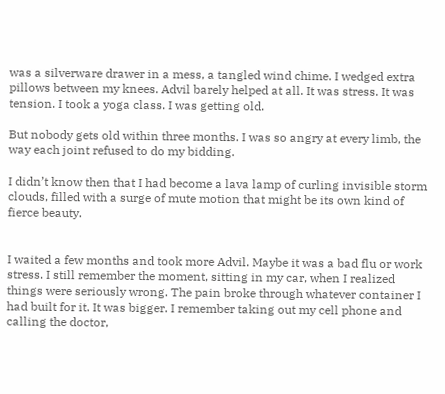was a silverware drawer in a mess, a tangled wind chime. I wedged extra pillows between my knees. Advil barely helped at all. It was stress. It was tension. I took a yoga class. I was getting old.

But nobody gets old within three months. I was so angry at every limb, the way each joint refused to do my bidding.

I didn’t know then that I had become a lava lamp of curling invisible storm clouds, filled with a surge of mute motion that might be its own kind of fierce beauty.


I waited a few months and took more Advil. Maybe it was a bad flu or work stress. I still remember the moment, sitting in my car, when I realized things were seriously wrong. The pain broke through whatever container I had built for it. It was bigger. I remember taking out my cell phone and calling the doctor,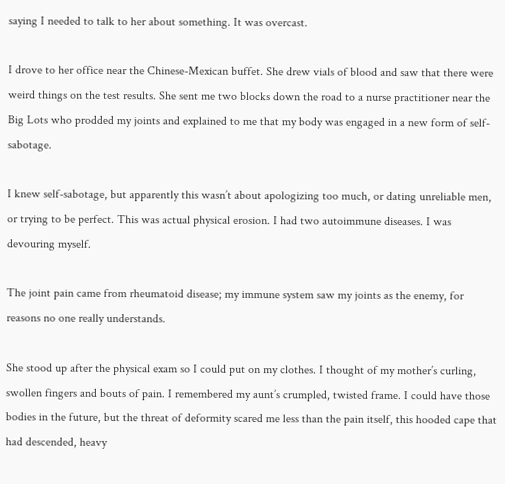saying I needed to talk to her about something. It was overcast.

I drove to her office near the Chinese-Mexican buffet. She drew vials of blood and saw that there were weird things on the test results. She sent me two blocks down the road to a nurse practitioner near the Big Lots who prodded my joints and explained to me that my body was engaged in a new form of self-sabotage.

I knew self-sabotage, but apparently this wasn’t about apologizing too much, or dating unreliable men, or trying to be perfect. This was actual physical erosion. I had two autoimmune diseases. I was devouring myself.

The joint pain came from rheumatoid disease; my immune system saw my joints as the enemy, for reasons no one really understands.

She stood up after the physical exam so I could put on my clothes. I thought of my mother’s curling, swollen fingers and bouts of pain. I remembered my aunt’s crumpled, twisted frame. I could have those bodies in the future, but the threat of deformity scared me less than the pain itself, this hooded cape that had descended, heavy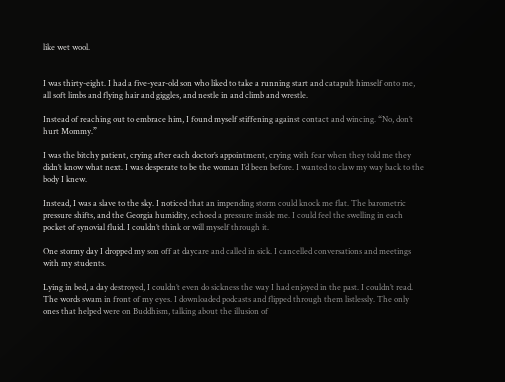like wet wool.


I was thirty-eight. I had a five-year-old son who liked to take a running start and catapult himself onto me, all soft limbs and flying hair and giggles, and nestle in and climb and wrestle.

Instead of reaching out to embrace him, I found myself stiffening against contact and wincing. “No, don’t hurt Mommy.”

I was the bitchy patient, crying after each doctor’s appointment, crying with fear when they told me they didn’t know what next. I was desperate to be the woman I’d been before. I wanted to claw my way back to the body I knew.

Instead, I was a slave to the sky. I noticed that an impending storm could knock me flat. The barometric pressure shifts, and the Georgia humidity, echoed a pressure inside me. I could feel the swelling in each pocket of synovial fluid. I couldn’t think or will myself through it.

One stormy day I dropped my son off at daycare and called in sick. I cancelled conversations and meetings with my students.

Lying in bed, a day destroyed, I couldn’t even do sickness the way I had enjoyed in the past. I couldn’t read. The words swam in front of my eyes. I downloaded podcasts and flipped through them listlessly. The only ones that helped were on Buddhism, talking about the illusion of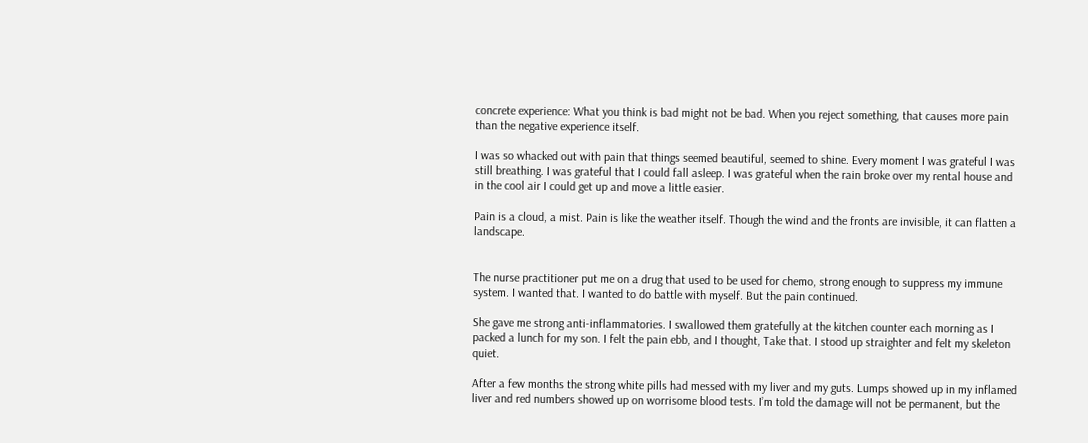concrete experience: What you think is bad might not be bad. When you reject something, that causes more pain than the negative experience itself.

I was so whacked out with pain that things seemed beautiful, seemed to shine. Every moment I was grateful I was still breathing. I was grateful that I could fall asleep. I was grateful when the rain broke over my rental house and in the cool air I could get up and move a little easier.

Pain is a cloud, a mist. Pain is like the weather itself. Though the wind and the fronts are invisible, it can flatten a landscape.


The nurse practitioner put me on a drug that used to be used for chemo, strong enough to suppress my immune system. I wanted that. I wanted to do battle with myself. But the pain continued.

She gave me strong anti-inflammatories. I swallowed them gratefully at the kitchen counter each morning as I packed a lunch for my son. I felt the pain ebb, and I thought, Take that. I stood up straighter and felt my skeleton quiet.

After a few months the strong white pills had messed with my liver and my guts. Lumps showed up in my inflamed liver and red numbers showed up on worrisome blood tests. I’m told the damage will not be permanent, but the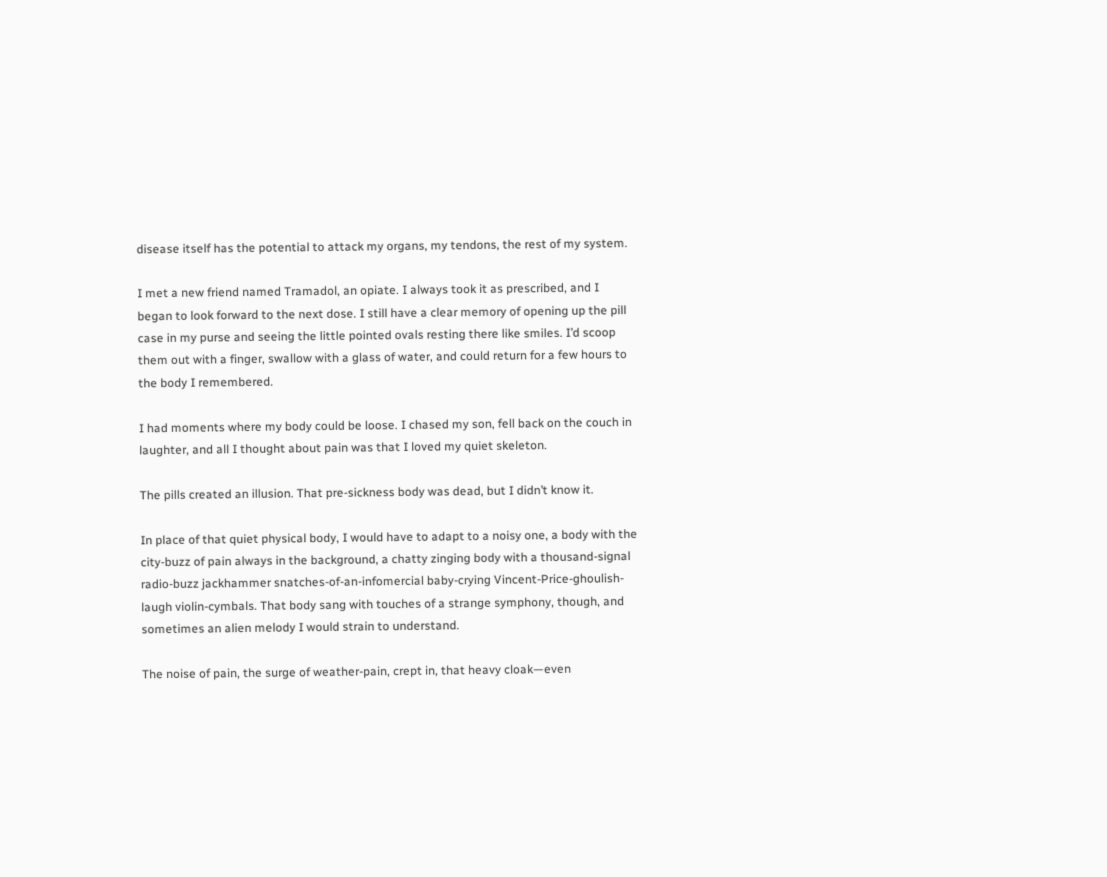disease itself has the potential to attack my organs, my tendons, the rest of my system.

I met a new friend named Tramadol, an opiate. I always took it as prescribed, and I began to look forward to the next dose. I still have a clear memory of opening up the pill case in my purse and seeing the little pointed ovals resting there like smiles. I’d scoop them out with a finger, swallow with a glass of water, and could return for a few hours to the body I remembered.

I had moments where my body could be loose. I chased my son, fell back on the couch in laughter, and all I thought about pain was that I loved my quiet skeleton.

The pills created an illusion. That pre-sickness body was dead, but I didn’t know it.

In place of that quiet physical body, I would have to adapt to a noisy one, a body with the city-buzz of pain always in the background, a chatty zinging body with a thousand-signal radio-buzz jackhammer snatches-of-an-infomercial baby-crying Vincent-Price-ghoulish-laugh violin-cymbals. That body sang with touches of a strange symphony, though, and sometimes an alien melody I would strain to understand.

The noise of pain, the surge of weather-pain, crept in, that heavy cloak—even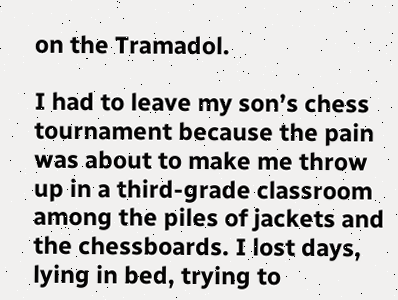on the Tramadol.

I had to leave my son’s chess tournament because the pain was about to make me throw up in a third-grade classroom among the piles of jackets and the chessboards. I lost days, lying in bed, trying to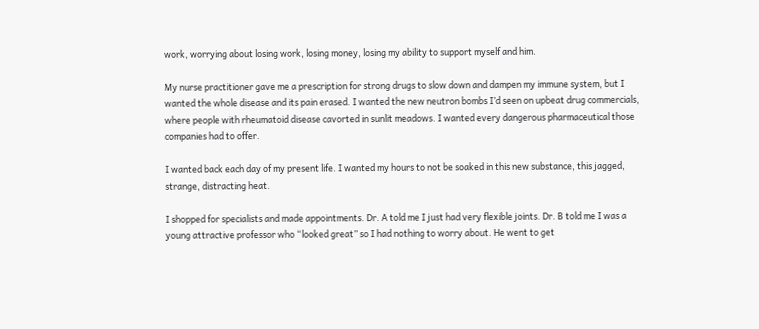work, worrying about losing work, losing money, losing my ability to support myself and him.

My nurse practitioner gave me a prescription for strong drugs to slow down and dampen my immune system, but I wanted the whole disease and its pain erased. I wanted the new neutron bombs I’d seen on upbeat drug commercials, where people with rheumatoid disease cavorted in sunlit meadows. I wanted every dangerous pharmaceutical those companies had to offer.

I wanted back each day of my present life. I wanted my hours to not be soaked in this new substance, this jagged, strange, distracting heat.

I shopped for specialists and made appointments. Dr. A told me I just had very flexible joints. Dr. B told me I was a young attractive professor who “looked great” so I had nothing to worry about. He went to get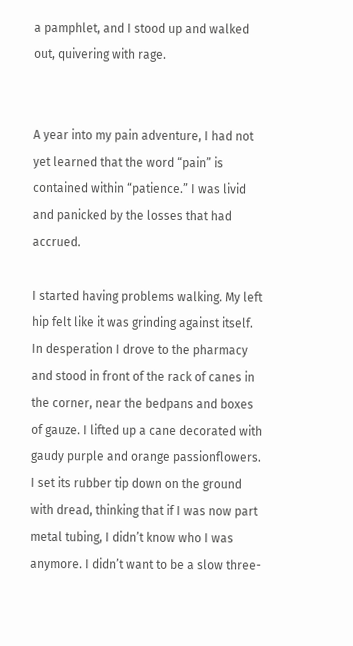a pamphlet, and I stood up and walked out, quivering with rage.


A year into my pain adventure, I had not yet learned that the word “pain” is contained within “patience.” I was livid and panicked by the losses that had accrued.

I started having problems walking. My left hip felt like it was grinding against itself. In desperation I drove to the pharmacy and stood in front of the rack of canes in the corner, near the bedpans and boxes of gauze. I lifted up a cane decorated with gaudy purple and orange passionflowers. I set its rubber tip down on the ground with dread, thinking that if I was now part metal tubing, I didn’t know who I was anymore. I didn’t want to be a slow three-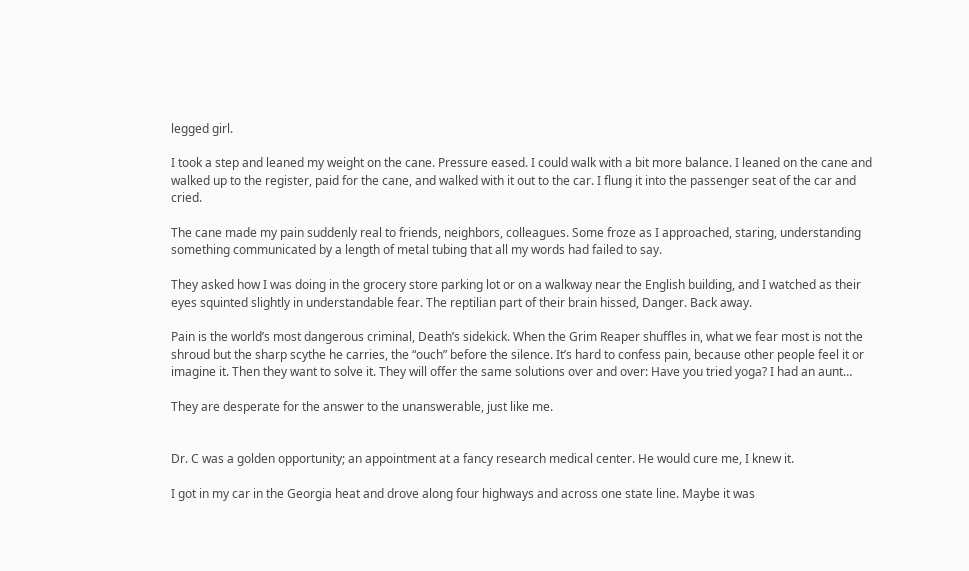legged girl.

I took a step and leaned my weight on the cane. Pressure eased. I could walk with a bit more balance. I leaned on the cane and walked up to the register, paid for the cane, and walked with it out to the car. I flung it into the passenger seat of the car and cried.

The cane made my pain suddenly real to friends, neighbors, colleagues. Some froze as I approached, staring, understanding something communicated by a length of metal tubing that all my words had failed to say.

They asked how I was doing in the grocery store parking lot or on a walkway near the English building, and I watched as their eyes squinted slightly in understandable fear. The reptilian part of their brain hissed, Danger. Back away.

Pain is the world’s most dangerous criminal, Death’s sidekick. When the Grim Reaper shuffles in, what we fear most is not the shroud but the sharp scythe he carries, the “ouch” before the silence. It’s hard to confess pain, because other people feel it or imagine it. Then they want to solve it. They will offer the same solutions over and over: Have you tried yoga? I had an aunt…

They are desperate for the answer to the unanswerable, just like me.


Dr. C was a golden opportunity; an appointment at a fancy research medical center. He would cure me, I knew it.

I got in my car in the Georgia heat and drove along four highways and across one state line. Maybe it was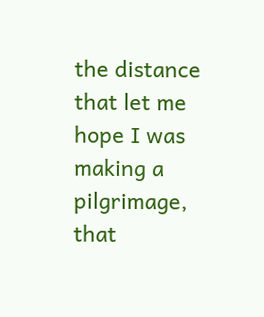the distance that let me hope I was making a pilgrimage, that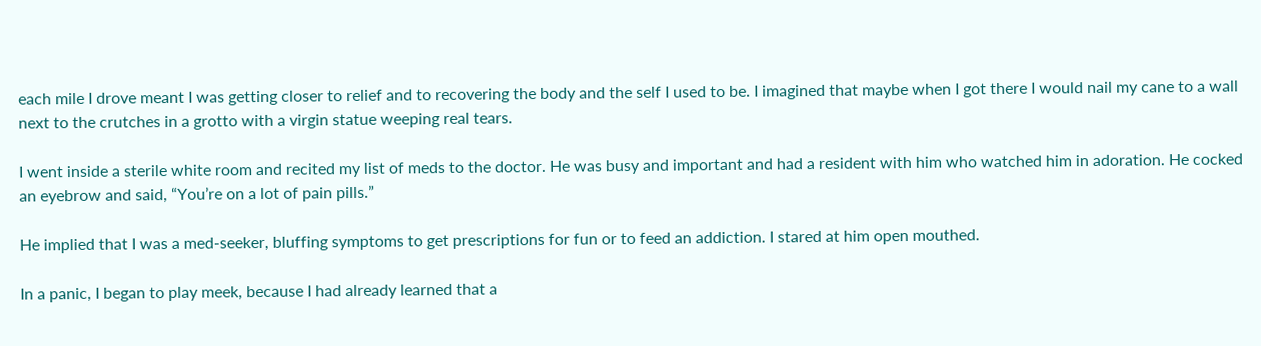each mile I drove meant I was getting closer to relief and to recovering the body and the self I used to be. I imagined that maybe when I got there I would nail my cane to a wall next to the crutches in a grotto with a virgin statue weeping real tears.

I went inside a sterile white room and recited my list of meds to the doctor. He was busy and important and had a resident with him who watched him in adoration. He cocked an eyebrow and said, “You’re on a lot of pain pills.”

He implied that I was a med-seeker, bluffing symptoms to get prescriptions for fun or to feed an addiction. I stared at him open mouthed.

In a panic, I began to play meek, because I had already learned that a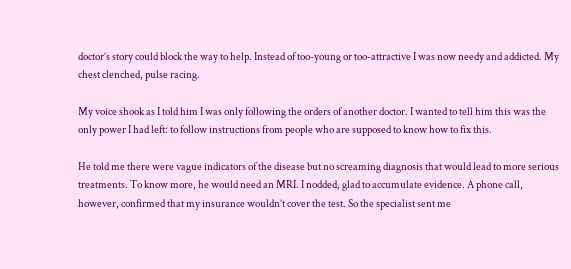doctor’s story could block the way to help. Instead of too-young or too-attractive I was now needy and addicted. My chest clenched, pulse racing.

My voice shook as I told him I was only following the orders of another doctor. I wanted to tell him this was the only power I had left: to follow instructions from people who are supposed to know how to fix this.

He told me there were vague indicators of the disease but no screaming diagnosis that would lead to more serious treatments. To know more, he would need an MRI. I nodded, glad to accumulate evidence. A phone call, however, confirmed that my insurance wouldn’t cover the test. So the specialist sent me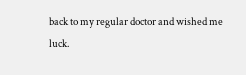back to my regular doctor and wished me luck.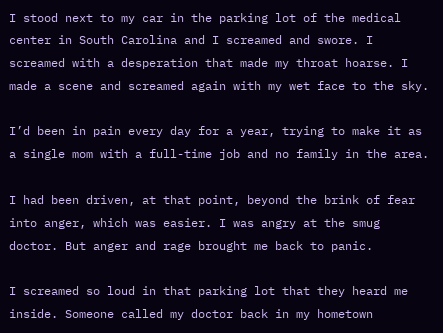I stood next to my car in the parking lot of the medical center in South Carolina and I screamed and swore. I screamed with a desperation that made my throat hoarse. I made a scene and screamed again with my wet face to the sky.

I’d been in pain every day for a year, trying to make it as a single mom with a full-time job and no family in the area.

I had been driven, at that point, beyond the brink of fear into anger, which was easier. I was angry at the smug doctor. But anger and rage brought me back to panic.

I screamed so loud in that parking lot that they heard me inside. Someone called my doctor back in my hometown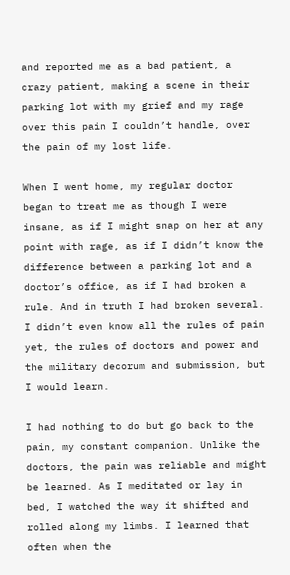and reported me as a bad patient, a crazy patient, making a scene in their parking lot with my grief and my rage over this pain I couldn’t handle, over the pain of my lost life.

When I went home, my regular doctor began to treat me as though I were insane, as if I might snap on her at any point with rage, as if I didn’t know the difference between a parking lot and a doctor’s office, as if I had broken a rule. And in truth I had broken several. I didn’t even know all the rules of pain yet, the rules of doctors and power and the military decorum and submission, but I would learn.

I had nothing to do but go back to the pain, my constant companion. Unlike the doctors, the pain was reliable and might be learned. As I meditated or lay in bed, I watched the way it shifted and rolled along my limbs. I learned that often when the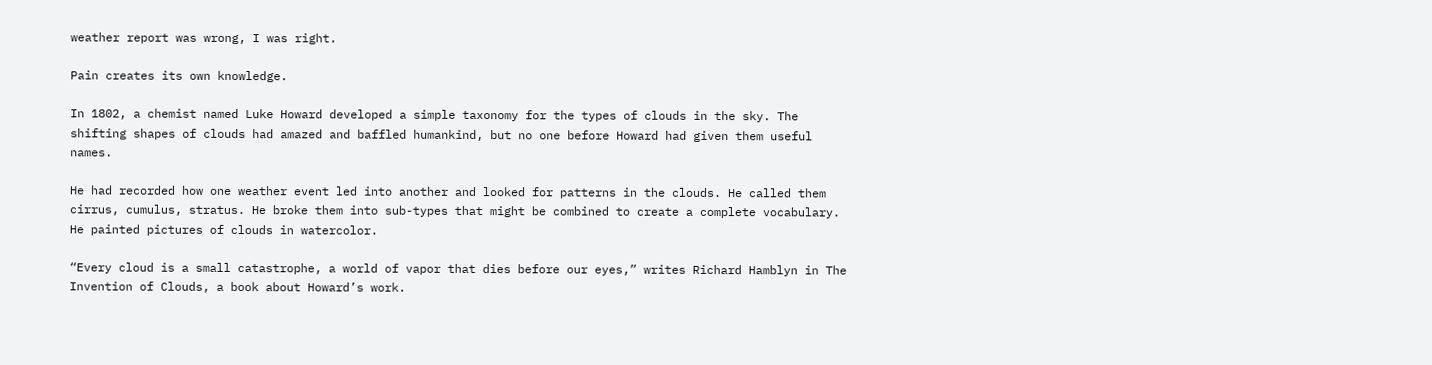weather report was wrong, I was right.

Pain creates its own knowledge.

In 1802, a chemist named Luke Howard developed a simple taxonomy for the types of clouds in the sky. The shifting shapes of clouds had amazed and baffled humankind, but no one before Howard had given them useful names.

He had recorded how one weather event led into another and looked for patterns in the clouds. He called them cirrus, cumulus, stratus. He broke them into sub-types that might be combined to create a complete vocabulary. He painted pictures of clouds in watercolor.

“Every cloud is a small catastrophe, a world of vapor that dies before our eyes,” writes Richard Hamblyn in The Invention of Clouds, a book about Howard’s work.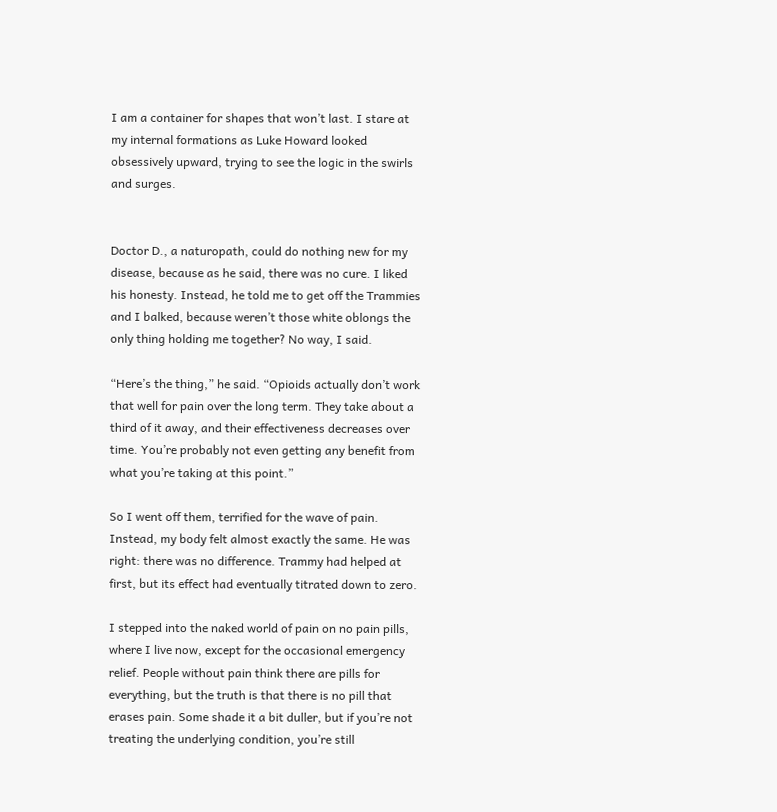I am a container for shapes that won’t last. I stare at my internal formations as Luke Howard looked obsessively upward, trying to see the logic in the swirls and surges.


Doctor D., a naturopath, could do nothing new for my disease, because as he said, there was no cure. I liked his honesty. Instead, he told me to get off the Trammies and I balked, because weren’t those white oblongs the only thing holding me together? No way, I said.

“Here’s the thing,” he said. “Opioids actually don’t work that well for pain over the long term. They take about a third of it away, and their effectiveness decreases over time. You’re probably not even getting any benefit from what you’re taking at this point.”

So I went off them, terrified for the wave of pain. Instead, my body felt almost exactly the same. He was right: there was no difference. Trammy had helped at first, but its effect had eventually titrated down to zero.

I stepped into the naked world of pain on no pain pills, where I live now, except for the occasional emergency relief. People without pain think there are pills for everything, but the truth is that there is no pill that erases pain. Some shade it a bit duller, but if you’re not treating the underlying condition, you’re still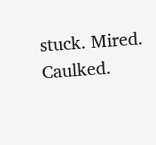stuck. Mired. Caulked.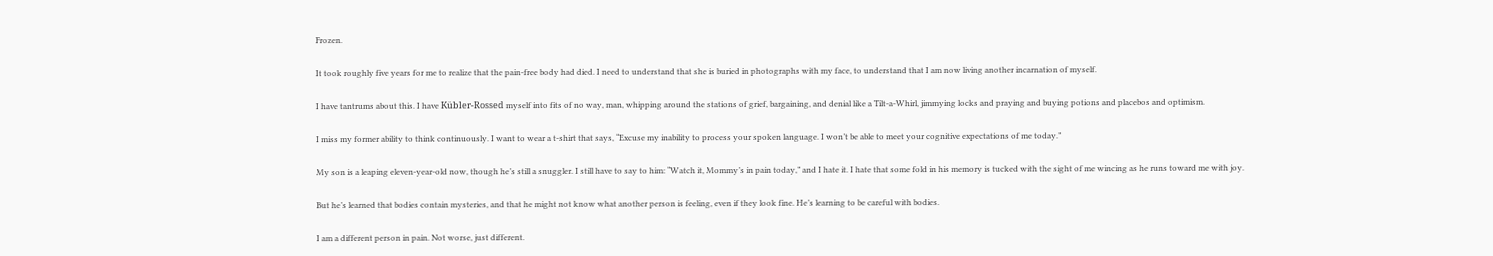Frozen.

It took roughly five years for me to realize that the pain-free body had died. I need to understand that she is buried in photographs with my face, to understand that I am now living another incarnation of myself.

I have tantrums about this. I have Kübler-Rossed myself into fits of no way, man, whipping around the stations of grief, bargaining, and denial like a Tilt-a-Whirl, jimmying locks and praying and buying potions and placebos and optimism.

I miss my former ability to think continuously. I want to wear a t-shirt that says, “Excuse my inability to process your spoken language. I won’t be able to meet your cognitive expectations of me today.”

My son is a leaping eleven-year-old now, though he’s still a snuggler. I still have to say to him: “Watch it, Mommy’s in pain today,” and I hate it. I hate that some fold in his memory is tucked with the sight of me wincing as he runs toward me with joy.

But he’s learned that bodies contain mysteries, and that he might not know what another person is feeling, even if they look fine. He’s learning to be careful with bodies.

I am a different person in pain. Not worse, just different.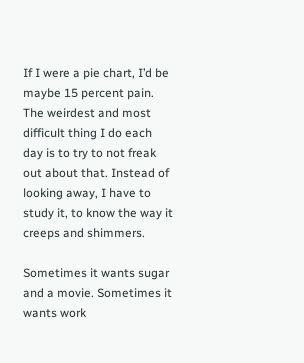If I were a pie chart, I’d be maybe 15 percent pain. The weirdest and most difficult thing I do each day is to try to not freak out about that. Instead of looking away, I have to study it, to know the way it creeps and shimmers.

Sometimes it wants sugar and a movie. Sometimes it wants work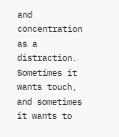and concentration as a distraction. Sometimes it wants touch, and sometimes it wants to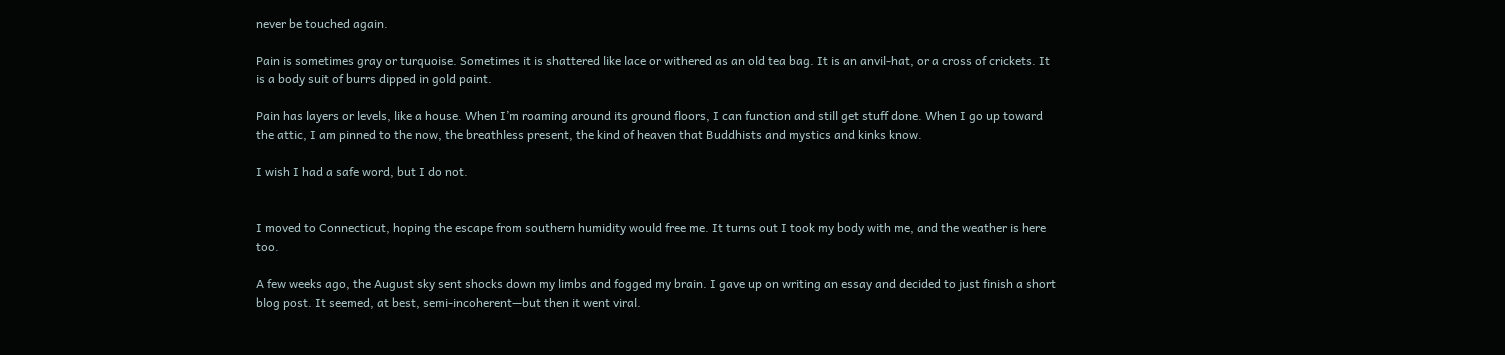never be touched again.

Pain is sometimes gray or turquoise. Sometimes it is shattered like lace or withered as an old tea bag. It is an anvil-hat, or a cross of crickets. It is a body suit of burrs dipped in gold paint.

Pain has layers or levels, like a house. When I’m roaming around its ground floors, I can function and still get stuff done. When I go up toward the attic, I am pinned to the now, the breathless present, the kind of heaven that Buddhists and mystics and kinks know.

I wish I had a safe word, but I do not.


I moved to Connecticut, hoping the escape from southern humidity would free me. It turns out I took my body with me, and the weather is here too.

A few weeks ago, the August sky sent shocks down my limbs and fogged my brain. I gave up on writing an essay and decided to just finish a short blog post. It seemed, at best, semi-incoherent—but then it went viral.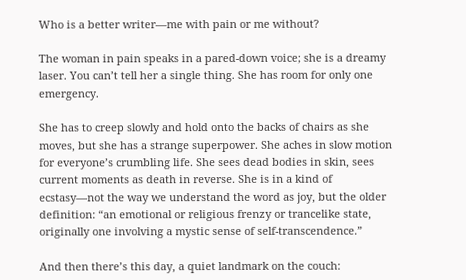Who is a better writer—me with pain or me without?

The woman in pain speaks in a pared-down voice; she is a dreamy laser. You can’t tell her a single thing. She has room for only one emergency.

She has to creep slowly and hold onto the backs of chairs as she moves, but she has a strange superpower. She aches in slow motion for everyone’s crumbling life. She sees dead bodies in skin, sees current moments as death in reverse. She is in a kind of ecstasy—not the way we understand the word as joy, but the older definition: “an emotional or religious frenzy or trancelike state, originally one involving a mystic sense of self-transcendence.”

And then there’s this day, a quiet landmark on the couch: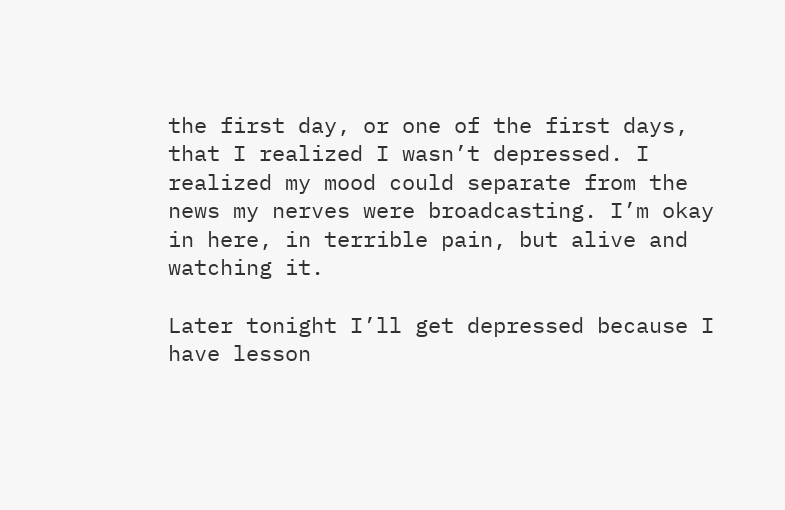the first day, or one of the first days, that I realized I wasn’t depressed. I realized my mood could separate from the news my nerves were broadcasting. I’m okay in here, in terrible pain, but alive and watching it.

Later tonight I’ll get depressed because I have lesson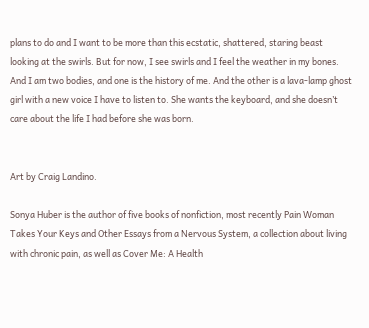plans to do and I want to be more than this ecstatic, shattered, staring beast looking at the swirls. But for now, I see swirls and I feel the weather in my bones. And I am two bodies, and one is the history of me. And the other is a lava-lamp ghost girl with a new voice I have to listen to. She wants the keyboard, and she doesn’t care about the life I had before she was born.


Art by Craig Landino.

Sonya Huber is the author of five books of nonfiction, most recently Pain Woman Takes Your Keys and Other Essays from a Nervous System, a collection about living with chronic pain, as well as Cover Me: A Health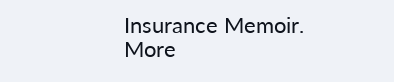Insurance Memoir. More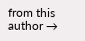from this author →